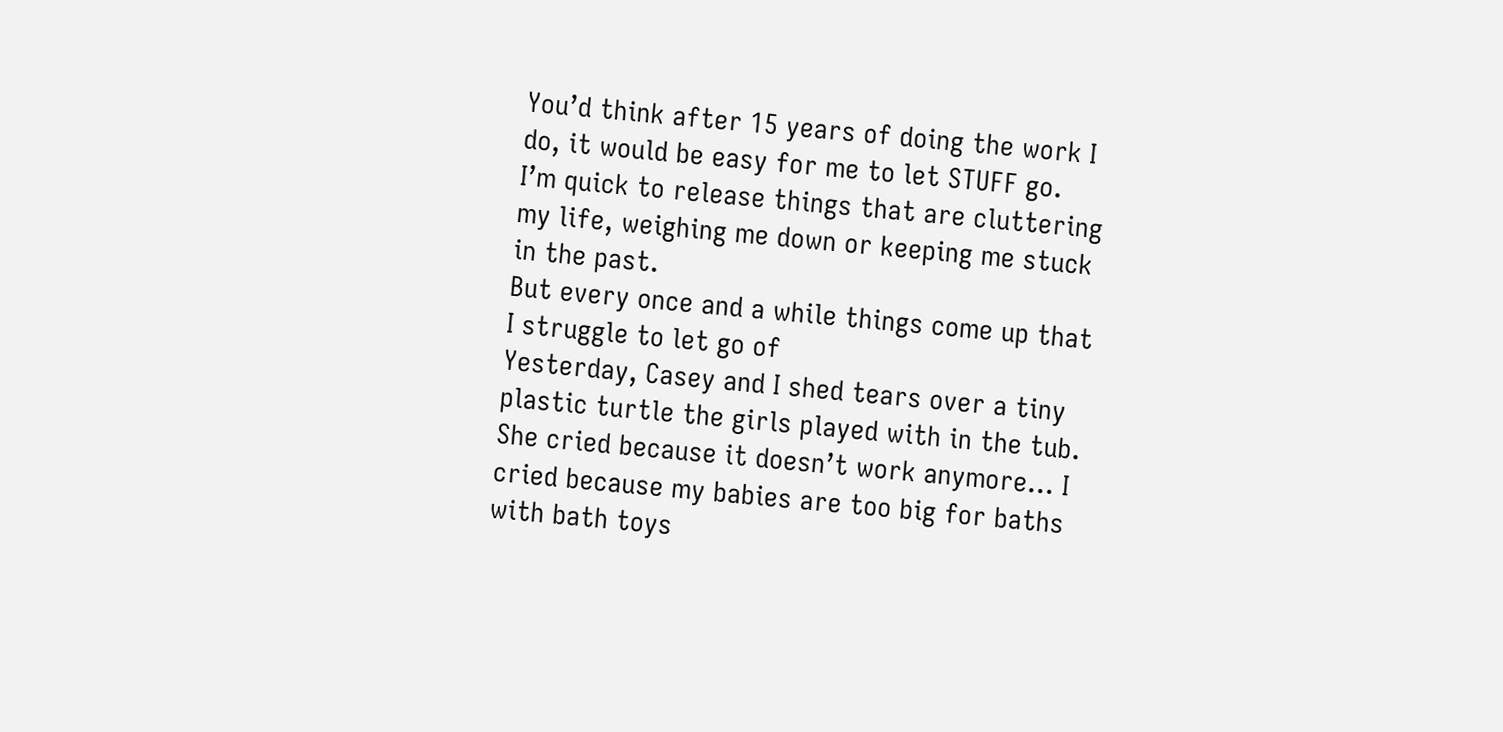You’d think after 15 years of doing the work I do, it would be easy for me to let STUFF go.
I’m quick to release things that are cluttering my life, weighing me down or keeping me stuck in the past.
But every once and a while things come up that I struggle to let go of
Yesterday, Casey and I shed tears over a tiny plastic turtle the girls played with in the tub.
She cried because it doesn’t work anymore… I cried because my babies are too big for baths with bath toys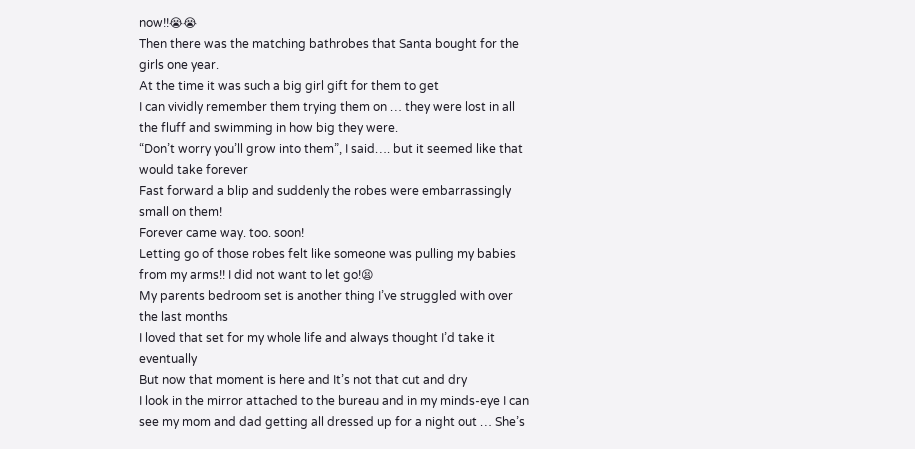now!!😭😭
Then there was the matching bathrobes that Santa bought for the girls one year.
At the time it was such a big girl gift for them to get
I can vividly remember them trying them on … they were lost in all the fluff and swimming in how big they were.
“Don’t worry you’ll grow into them”, I said…. but it seemed like that would take forever
Fast forward a blip and suddenly the robes were embarrassingly small on them!
Forever came way. too. soon!
Letting go of those robes felt like someone was pulling my babies from my arms!! I did not want to let go!😫
My parents bedroom set is another thing I’ve struggled with over the last months
I loved that set for my whole life and always thought I’d take it eventually
But now that moment is here and It’s not that cut and dry
I look in the mirror attached to the bureau and in my minds-eye I can see my mom and dad getting all dressed up for a night out … She’s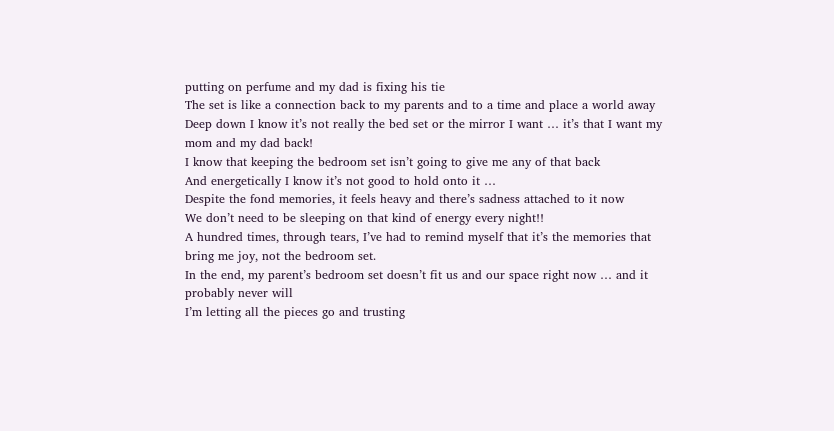putting on perfume and my dad is fixing his tie
The set is like a connection back to my parents and to a time and place a world away
Deep down I know it’s not really the bed set or the mirror I want … it’s that I want my mom and my dad back!
I know that keeping the bedroom set isn’t going to give me any of that back
And energetically I know it’s not good to hold onto it …
Despite the fond memories, it feels heavy and there’s sadness attached to it now
We don’t need to be sleeping on that kind of energy every night!!
A hundred times, through tears, I’ve had to remind myself that it’s the memories that bring me joy, not the bedroom set.
In the end, my parent’s bedroom set doesn’t fit us and our space right now … and it probably never will
I’m letting all the pieces go and trusting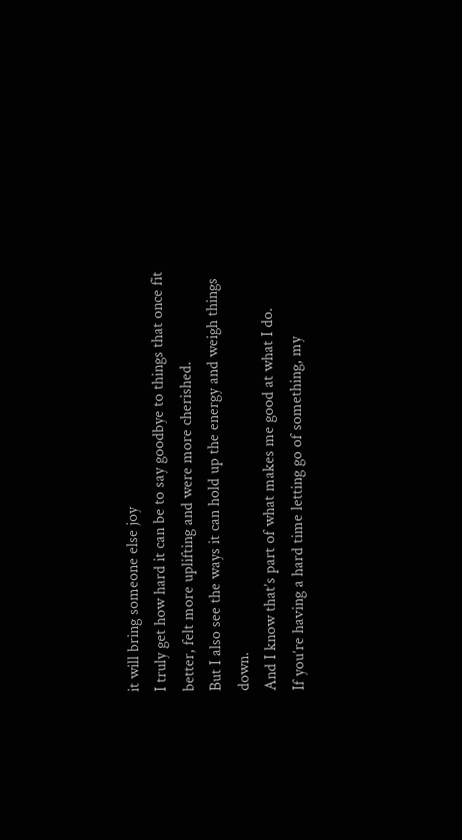it will bring someone else joy
I truly get how hard it can be to say goodbye to things that once fit better, felt more uplifting and were more cherished.
But I also see the ways it can hold up the energy and weigh things down.
And I know that’s part of what makes me good at what I do.
If you’re having a hard time letting go of something, my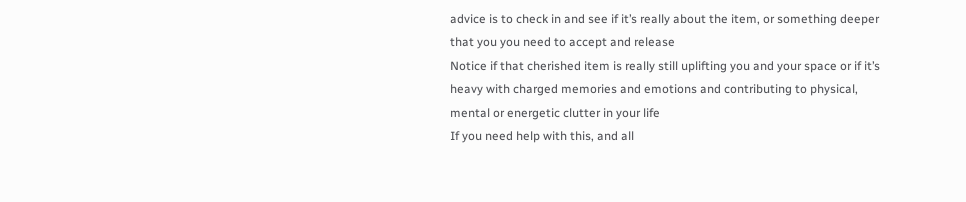advice is to check in and see if it’s really about the item, or something deeper that you you need to accept and release
Notice if that cherished item is really still uplifting you and your space or if it’s heavy with charged memories and emotions and contributing to physical, mental or energetic clutter in your life
If you need help with this, and all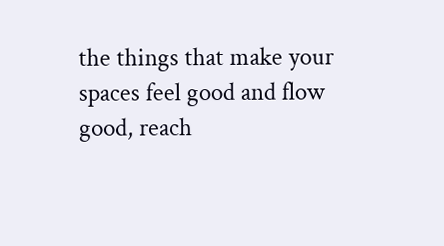the things that make your spaces feel good and flow good, reach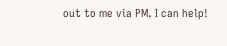out to me via PM. I can help!